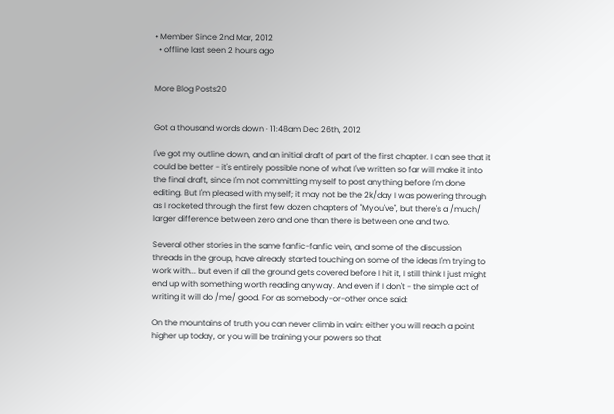• Member Since 2nd Mar, 2012
  • offline last seen 2 hours ago


More Blog Posts20


Got a thousand words down · 11:48am Dec 26th, 2012

I've got my outline down, and an initial draft of part of the first chapter. I can see that it could be better - it's entirely possible none of what I've written so far will make it into the final draft, since I'm not committing myself to post anything before I'm done editing. But I'm pleased with myself; it may not be the 2k/day I was powering through as I rocketed through the first few dozen chapters of "Myou've", but there's a /much/ larger difference between zero and one than there is between one and two.

Several other stories in the same fanfic-fanfic vein, and some of the discussion threads in the group, have already started touching on some of the ideas I'm trying to work with... but even if all the ground gets covered before I hit it, I still think I just might end up with something worth reading anyway. And even if I don't - the simple act of writing it will do /me/ good. For as somebody-or-other once said:

On the mountains of truth you can never climb in vain: either you will reach a point higher up today, or you will be training your powers so that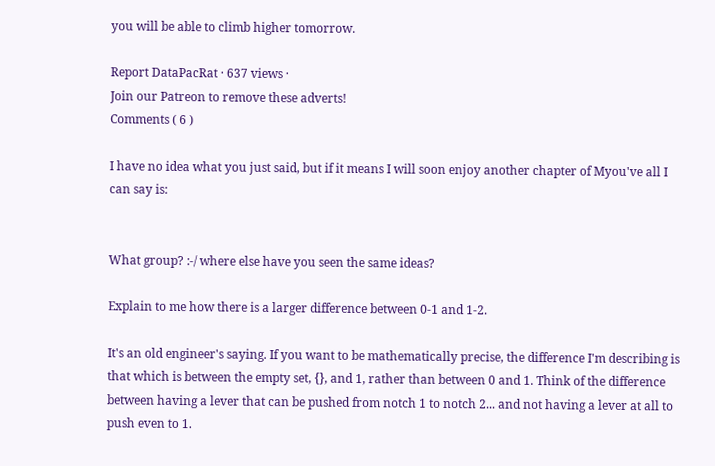you will be able to climb higher tomorrow.

Report DataPacRat · 637 views ·
Join our Patreon to remove these adverts!
Comments ( 6 )

I have no idea what you just said, but if it means I will soon enjoy another chapter of Myou've all I can say is:


What group? :-/ where else have you seen the same ideas?

Explain to me how there is a larger difference between 0-1 and 1-2.

It's an old engineer's saying. If you want to be mathematically precise, the difference I'm describing is that which is between the empty set, {}, and 1, rather than between 0 and 1. Think of the difference between having a lever that can be pushed from notch 1 to notch 2... and not having a lever at all to push even to 1.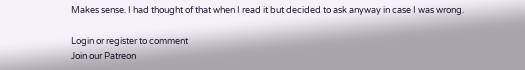Makes sense. I had thought of that when I read it but decided to ask anyway in case I was wrong.

Login or register to comment
Join our Patreon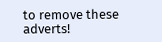to remove these adverts!